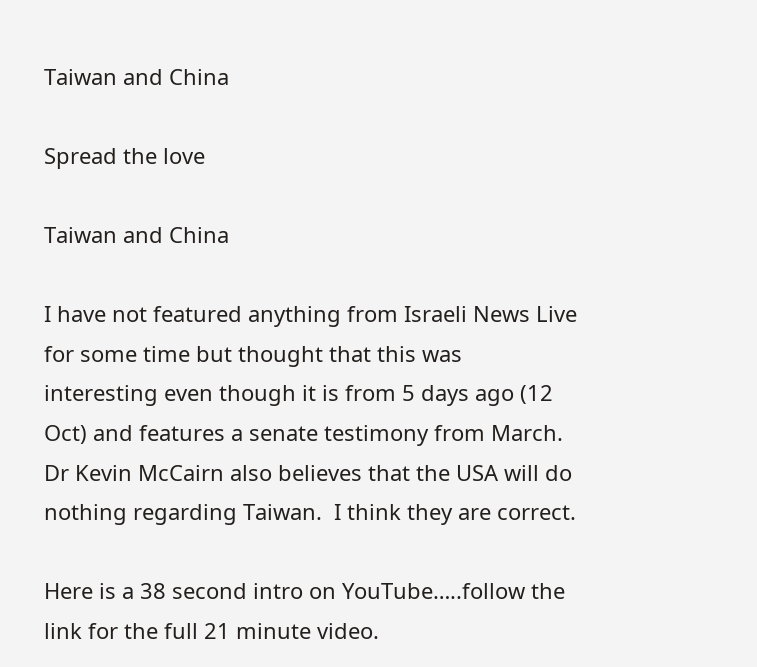Taiwan and China

Spread the love

Taiwan and China

I have not featured anything from Israeli News Live for some time but thought that this was interesting even though it is from 5 days ago (12 Oct) and features a senate testimony from March.  Dr Kevin McCairn also believes that the USA will do nothing regarding Taiwan.  I think they are correct.

Here is a 38 second intro on YouTube…..follow the link for the full 21 minute video.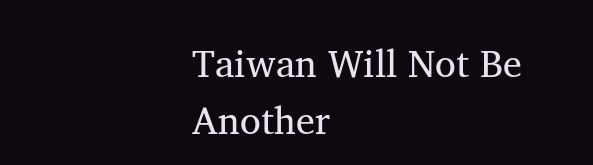Taiwan Will Not Be Another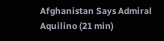Afghanistan Says Admiral Aquilino (21 min)